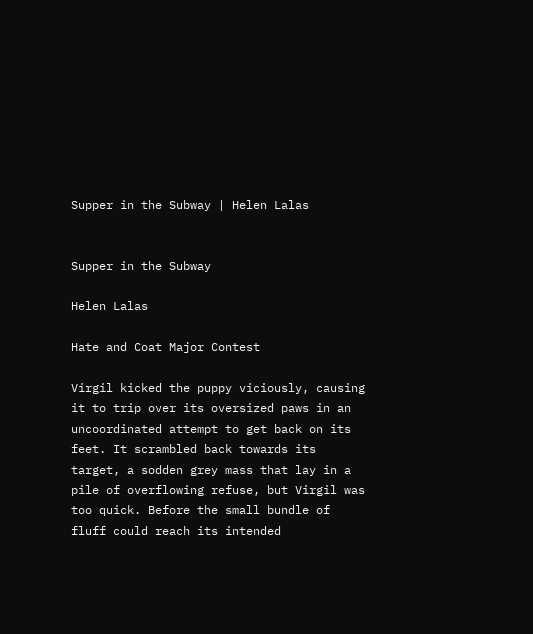Supper in the Subway | Helen Lalas


Supper in the Subway

Helen Lalas

Hate and Coat Major Contest

Virgil kicked the puppy viciously, causing it to trip over its oversized paws in an uncoordinated attempt to get back on its feet. It scrambled back towards its target, a sodden grey mass that lay in a pile of overflowing refuse, but Virgil was too quick. Before the small bundle of fluff could reach its intended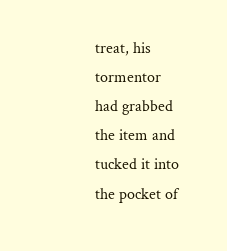treat, his tormentor had grabbed the item and tucked it into the pocket of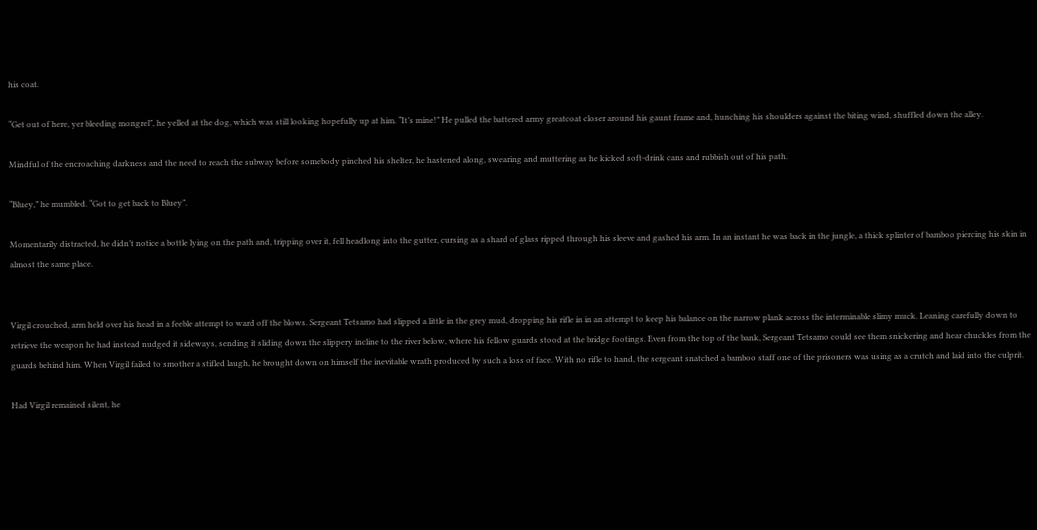his coat.

“Get out of here, yer bleeding mongrel”, he yelled at the dog, which was still looking hopefully up at him. “It’s mine!” He pulled the battered army greatcoat closer around his gaunt frame and, hunching his shoulders against the biting wind, shuffled down the alley.

Mindful of the encroaching darkness and the need to reach the subway before somebody pinched his shelter, he hastened along, swearing and muttering as he kicked soft-drink cans and rubbish out of his path.

“Bluey,” he mumbled. “Got to get back to Bluey”.

Momentarily distracted, he didn’t notice a bottle lying on the path and, tripping over it, fell headlong into the gutter, cursing as a shard of glass ripped through his sleeve and gashed his arm. In an instant he was back in the jungle, a thick splinter of bamboo piercing his skin in almost the same place.


Virgil crouched, arm held over his head in a feeble attempt to ward off the blows. Sergeant Tetsamo had slipped a little in the grey mud, dropping his rifle in in an attempt to keep his balance on the narrow plank across the interminable slimy muck. Leaning carefully down to retrieve the weapon he had instead nudged it sideways, sending it sliding down the slippery incline to the river below, where his fellow guards stood at the bridge footings. Even from the top of the bank, Sergeant Tetsamo could see them snickering and hear chuckles from the guards behind him. When Virgil failed to smother a stifled laugh, he brought down on himself the inevitable wrath produced by such a loss of face. With no rifle to hand, the sergeant snatched a bamboo staff one of the prisoners was using as a crutch and laid into the culprit.

Had Virgil remained silent, he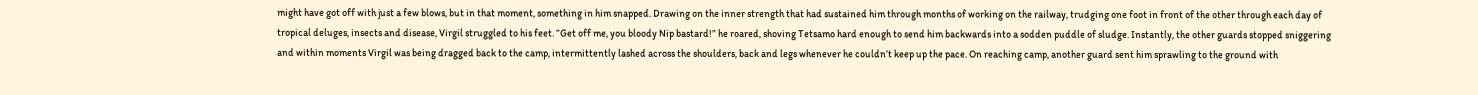might have got off with just a few blows, but in that moment, something in him snapped. Drawing on the inner strength that had sustained him through months of working on the railway, trudging one foot in front of the other through each day of tropical deluges, insects and disease, Virgil struggled to his feet. “Get off me, you bloody Nip bastard!” he roared, shoving Tetsamo hard enough to send him backwards into a sodden puddle of sludge. Instantly, the other guards stopped sniggering and within moments Virgil was being dragged back to the camp, intermittently lashed across the shoulders, back and legs whenever he couldn’t keep up the pace. On reaching camp, another guard sent him sprawling to the ground with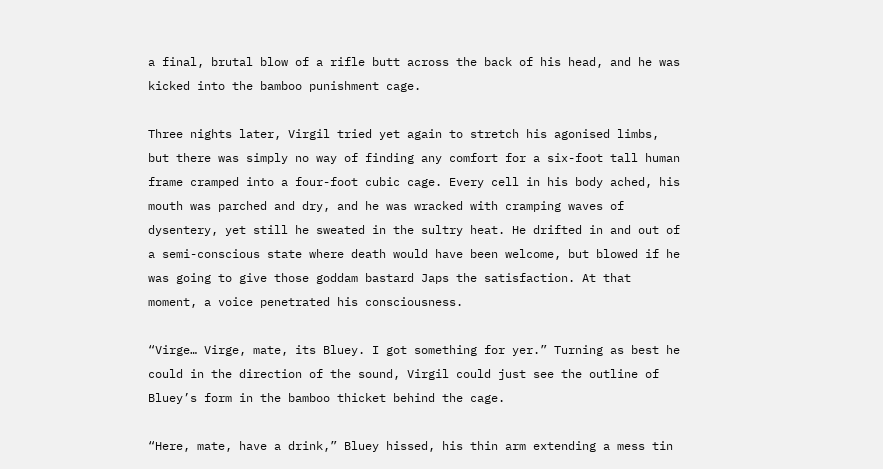a final, brutal blow of a rifle butt across the back of his head, and he was kicked into the bamboo punishment cage.

Three nights later, Virgil tried yet again to stretch his agonised limbs, but there was simply no way of finding any comfort for a six-foot tall human frame cramped into a four-foot cubic cage. Every cell in his body ached, his mouth was parched and dry, and he was wracked with cramping waves of dysentery, yet still he sweated in the sultry heat. He drifted in and out of a semi-conscious state where death would have been welcome, but blowed if he was going to give those goddam bastard Japs the satisfaction. At that moment, a voice penetrated his consciousness.

“Virge… Virge, mate, its Bluey. I got something for yer.” Turning as best he could in the direction of the sound, Virgil could just see the outline of Bluey’s form in the bamboo thicket behind the cage.

“Here, mate, have a drink,” Bluey hissed, his thin arm extending a mess tin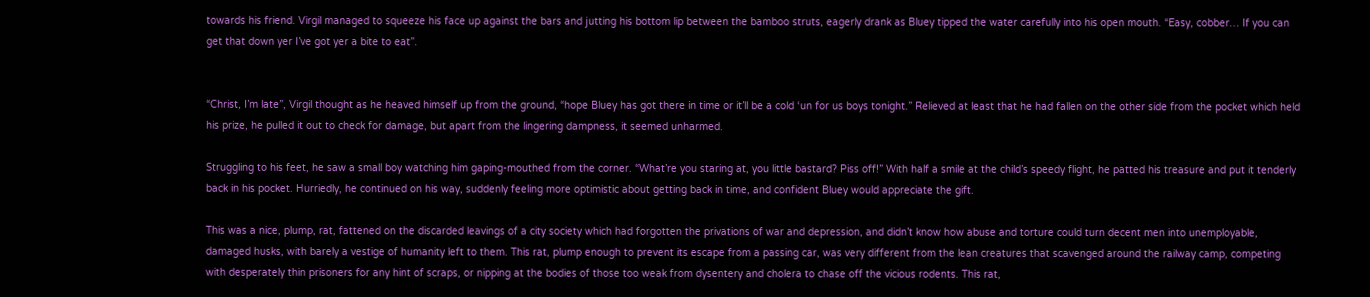towards his friend. Virgil managed to squeeze his face up against the bars and jutting his bottom lip between the bamboo struts, eagerly drank as Bluey tipped the water carefully into his open mouth. “Easy, cobber… If you can get that down yer I’ve got yer a bite to eat”.


“Christ, I’m late”, Virgil thought as he heaved himself up from the ground, “hope Bluey has got there in time or it’ll be a cold ‘un for us boys tonight.” Relieved at least that he had fallen on the other side from the pocket which held his prize, he pulled it out to check for damage, but apart from the lingering dampness, it seemed unharmed.

Struggling to his feet, he saw a small boy watching him gaping-mouthed from the corner. “What’re you staring at, you little bastard? Piss off!” With half a smile at the child’s speedy flight, he patted his treasure and put it tenderly back in his pocket. Hurriedly, he continued on his way, suddenly feeling more optimistic about getting back in time, and confident Bluey would appreciate the gift.

This was a nice, plump, rat, fattened on the discarded leavings of a city society which had forgotten the privations of war and depression, and didn’t know how abuse and torture could turn decent men into unemployable, damaged husks, with barely a vestige of humanity left to them. This rat, plump enough to prevent its escape from a passing car, was very different from the lean creatures that scavenged around the railway camp, competing with desperately thin prisoners for any hint of scraps, or nipping at the bodies of those too weak from dysentery and cholera to chase off the vicious rodents. This rat,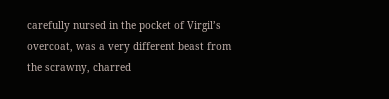carefully nursed in the pocket of Virgil’s overcoat, was a very different beast from the scrawny, charred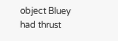object Bluey had thrust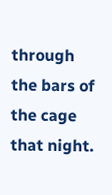through the bars of the cage that night.